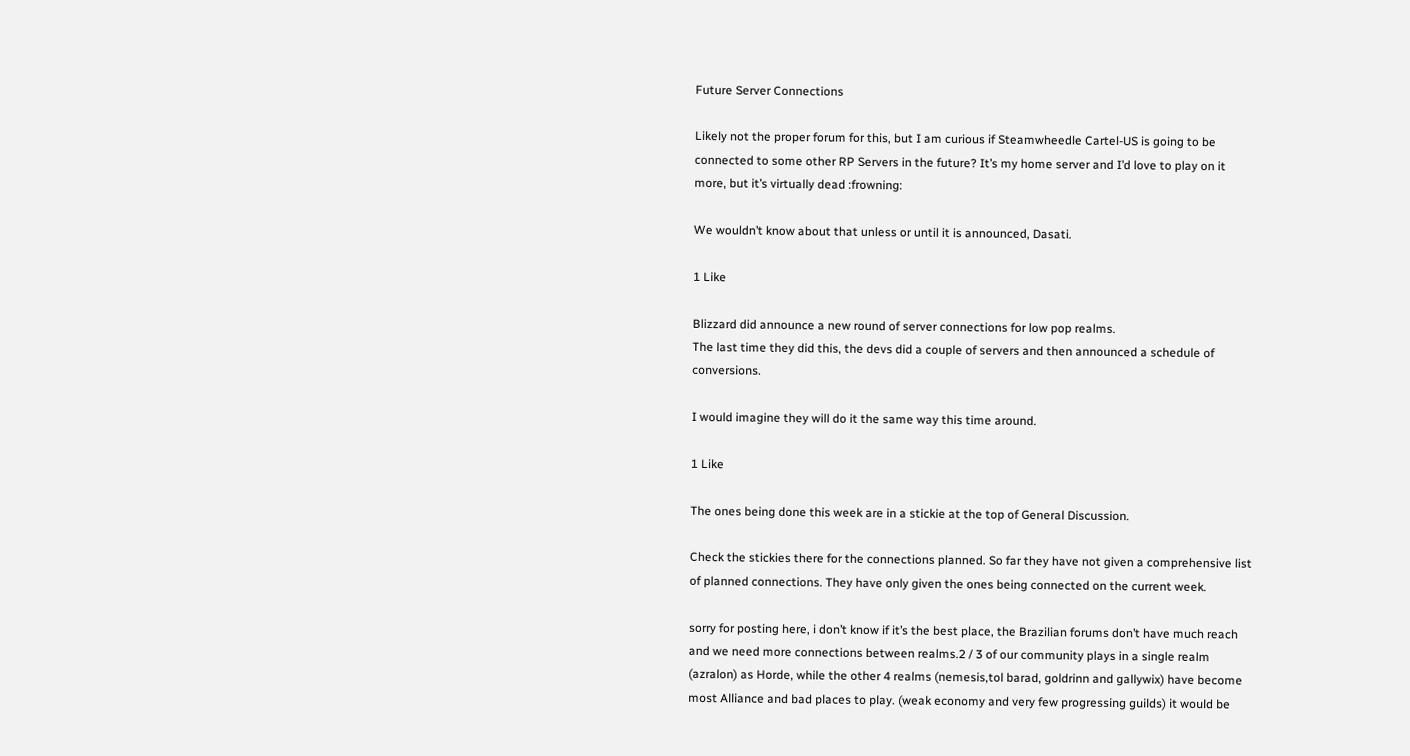Future Server Connections

Likely not the proper forum for this, but I am curious if Steamwheedle Cartel-US is going to be connected to some other RP Servers in the future? It’s my home server and I’d love to play on it more, but it’s virtually dead :frowning:

We wouldn’t know about that unless or until it is announced, Dasati.

1 Like

Blizzard did announce a new round of server connections for low pop realms.
The last time they did this, the devs did a couple of servers and then announced a schedule of conversions.

I would imagine they will do it the same way this time around.

1 Like

The ones being done this week are in a stickie at the top of General Discussion.

Check the stickies there for the connections planned. So far they have not given a comprehensive list of planned connections. They have only given the ones being connected on the current week.

sorry for posting here, i don’t know if it’s the best place, the Brazilian forums don’t have much reach and we need more connections between realms.2 / 3 of our community plays in a single realm (azralon) as Horde, while the other 4 realms (nemesis,tol barad, goldrinn and gallywix) have become most Alliance and bad places to play. (weak economy and very few progressing guilds) it would be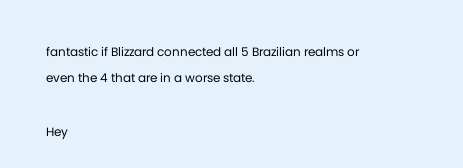fantastic if Blizzard connected all 5 Brazilian realms or even the 4 that are in a worse state.

Hey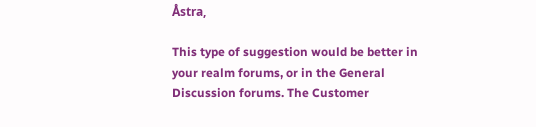Åstra,

This type of suggestion would be better in your realm forums, or in the General Discussion forums. The Customer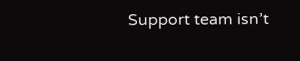Support team isn’t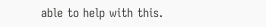able to help with this.